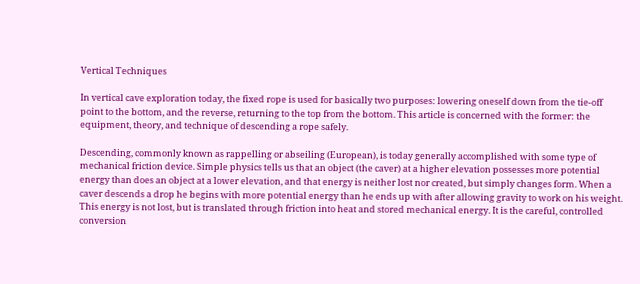Vertical Techniques

In vertical cave exploration today, the fixed rope is used for basically two purposes: lowering oneself down from the tie-off point to the bottom, and the reverse, returning to the top from the bottom. This article is concerned with the former: the equipment, theory, and technique of descending a rope safely.

Descending, commonly known as rappelling or abseiling (European), is today generally accomplished with some type of mechanical friction device. Simple physics tells us that an object (the caver) at a higher elevation possesses more potential energy than does an object at a lower elevation, and that energy is neither lost nor created, but simply changes form. When a caver descends a drop he begins with more potential energy than he ends up with after allowing gravity to work on his weight. This energy is not lost, but is translated through friction into heat and stored mechanical energy. It is the careful, controlled conversion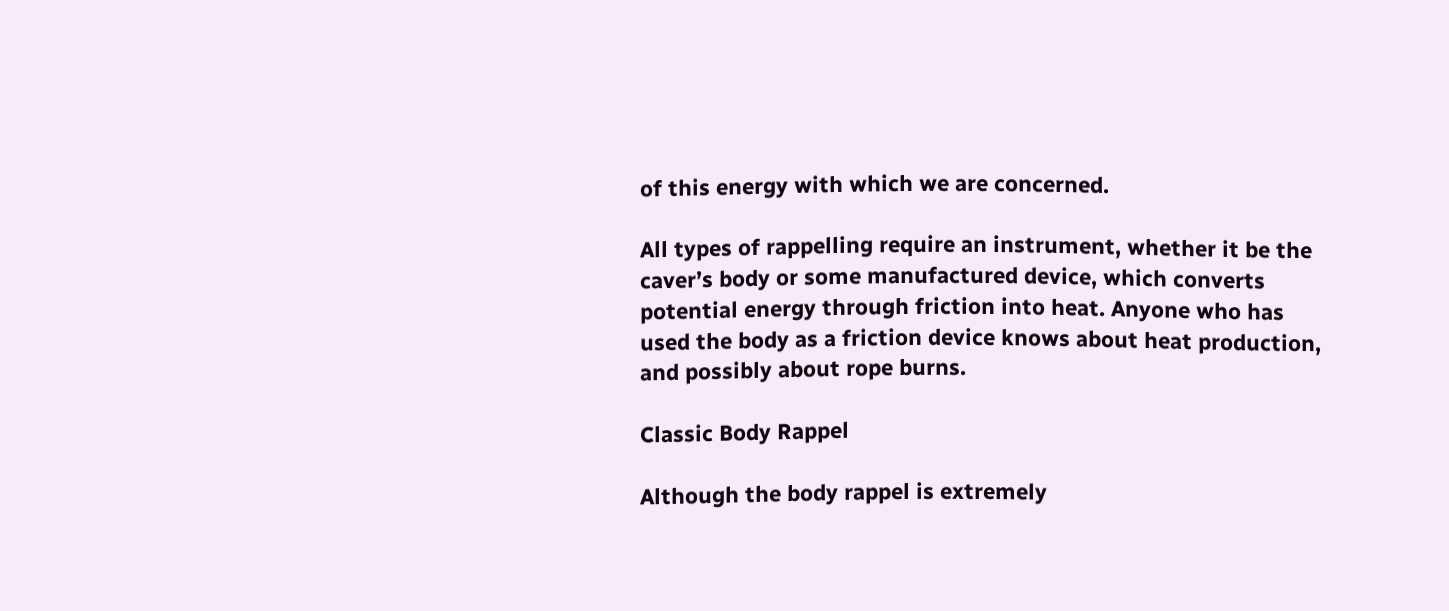of this energy with which we are concerned.

All types of rappelling require an instrument, whether it be the caver’s body or some manufactured device, which converts potential energy through friction into heat. Anyone who has used the body as a friction device knows about heat production, and possibly about rope burns.

Classic Body Rappel

Although the body rappel is extremely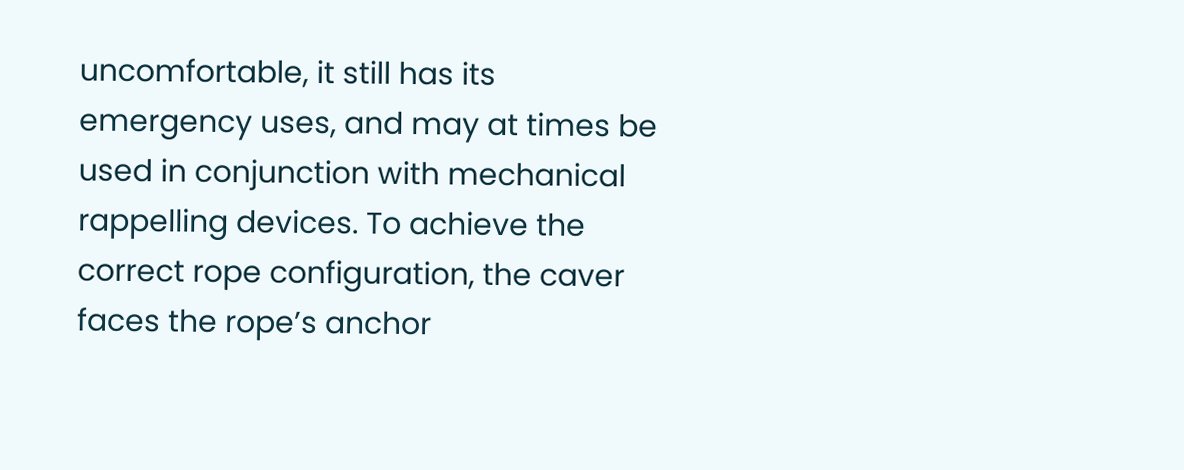uncomfortable, it still has its emergency uses, and may at times be used in conjunction with mechanical rappelling devices. To achieve the correct rope configuration, the caver faces the rope’s anchor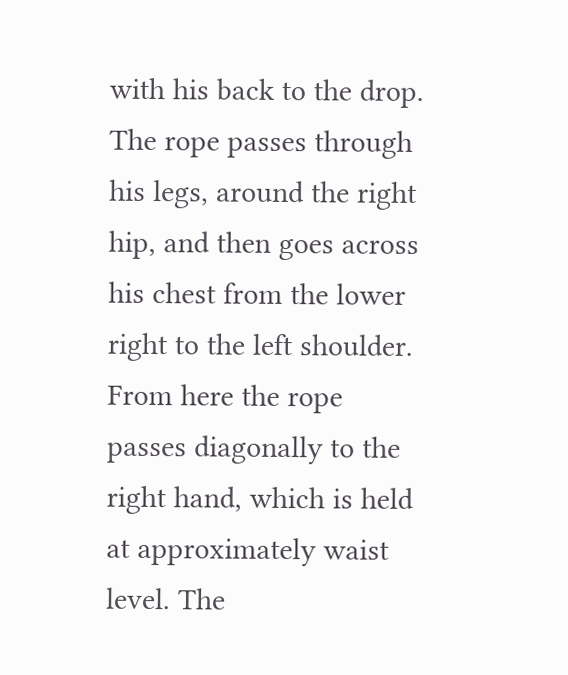with his back to the drop. The rope passes through his legs, around the right hip, and then goes across his chest from the lower right to the left shoulder. From here the rope passes diagonally to the right hand, which is held at approximately waist level. The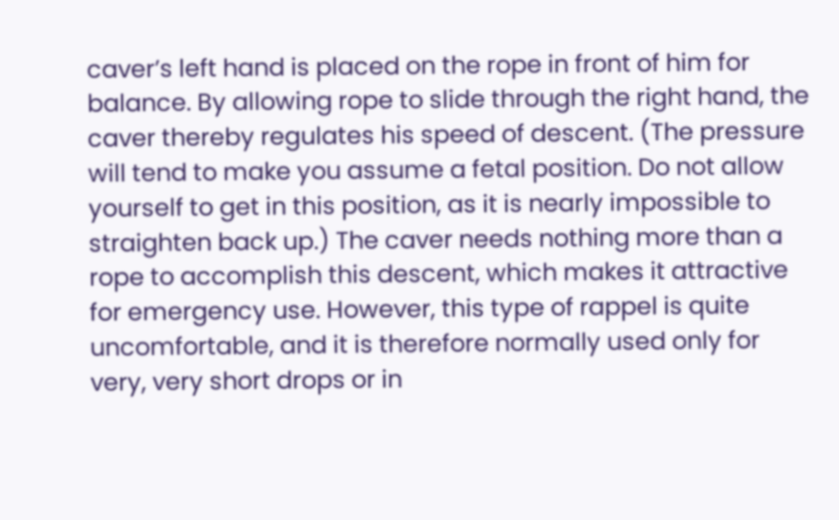caver’s left hand is placed on the rope in front of him for balance. By allowing rope to slide through the right hand, the caver thereby regulates his speed of descent. (The pressure will tend to make you assume a fetal position. Do not allow yourself to get in this position, as it is nearly impossible to straighten back up.) The caver needs nothing more than a rope to accomplish this descent, which makes it attractive for emergency use. However, this type of rappel is quite uncomfortable, and it is therefore normally used only for very, very short drops or in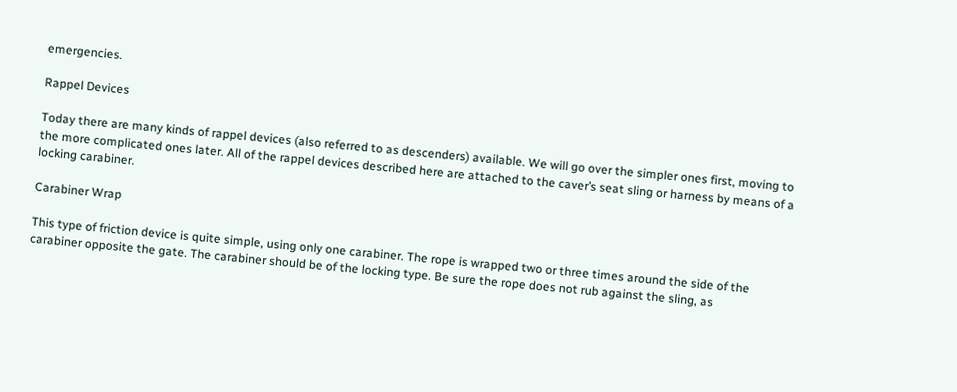emergencies.

Rappel Devices

Today there are many kinds of rappel devices (also referred to as descenders) available. We will go over the simpler ones first, moving to the more complicated ones later. All of the rappel devices described here are attached to the caver’s seat sling or harness by means of a locking carabiner.

Carabiner Wrap

This type of friction device is quite simple, using only one carabiner. The rope is wrapped two or three times around the side of the carabiner opposite the gate. The carabiner should be of the locking type. Be sure the rope does not rub against the sling, as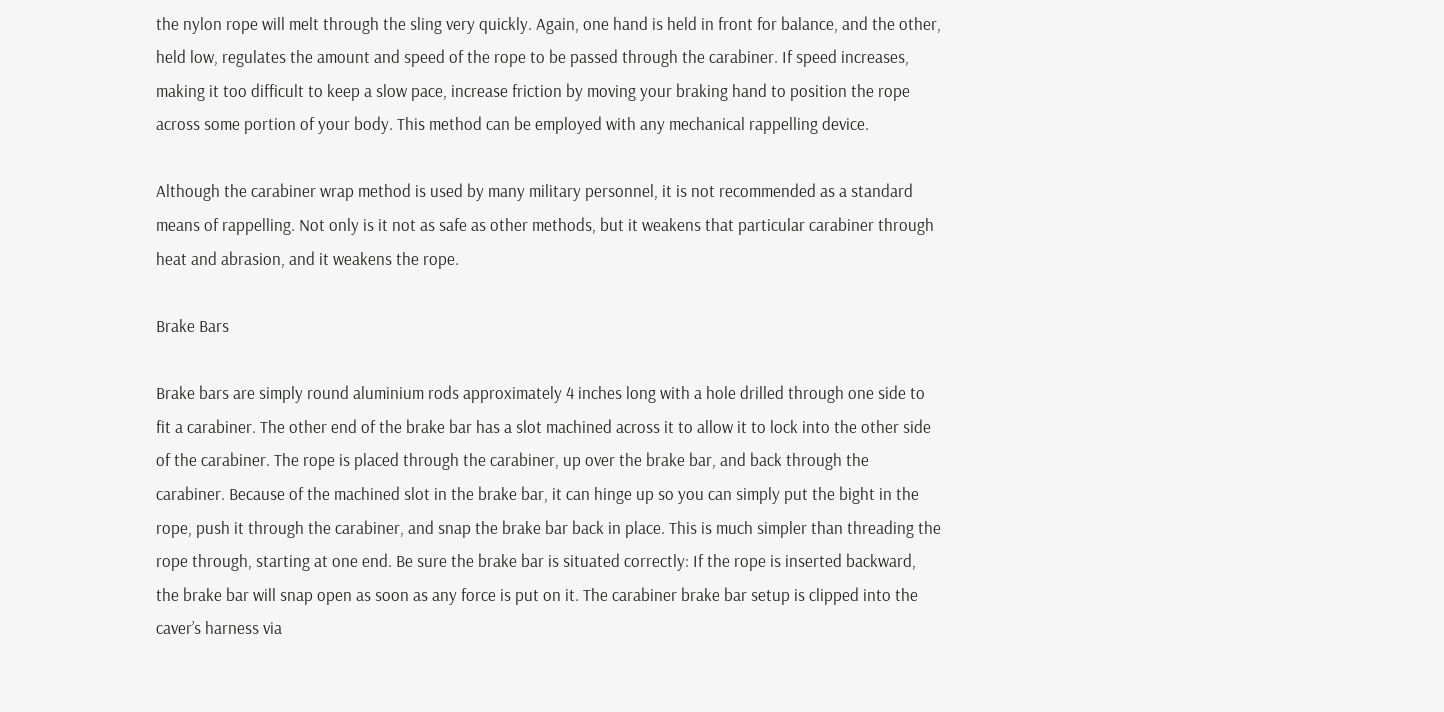the nylon rope will melt through the sling very quickly. Again, one hand is held in front for balance, and the other, held low, regulates the amount and speed of the rope to be passed through the carabiner. If speed increases, making it too difficult to keep a slow pace, increase friction by moving your braking hand to position the rope across some portion of your body. This method can be employed with any mechanical rappelling device.

Although the carabiner wrap method is used by many military personnel, it is not recommended as a standard means of rappelling. Not only is it not as safe as other methods, but it weakens that particular carabiner through heat and abrasion, and it weakens the rope.

Brake Bars

Brake bars are simply round aluminium rods approximately 4 inches long with a hole drilled through one side to fit a carabiner. The other end of the brake bar has a slot machined across it to allow it to lock into the other side of the carabiner. The rope is placed through the carabiner, up over the brake bar, and back through the carabiner. Because of the machined slot in the brake bar, it can hinge up so you can simply put the bight in the rope, push it through the carabiner, and snap the brake bar back in place. This is much simpler than threading the rope through, starting at one end. Be sure the brake bar is situated correctly: If the rope is inserted backward, the brake bar will snap open as soon as any force is put on it. The carabiner brake bar setup is clipped into the caver’s harness via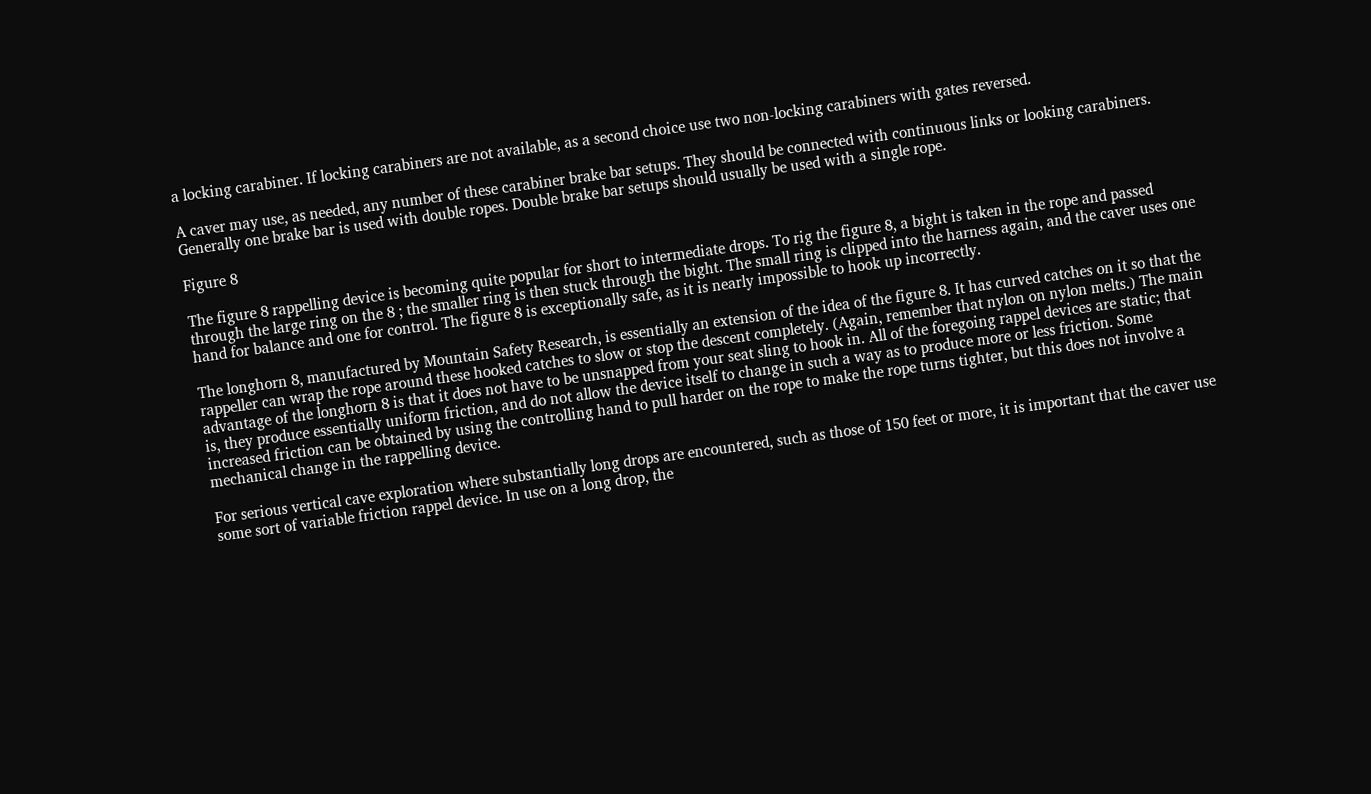a locking carabiner. If locking carabiners are not available, as a second choice use two non-locking carabiners with gates reversed.

A caver may use, as needed, any number of these carabiner brake bar setups. They should be connected with continuous links or looking carabiners. Generally one brake bar is used with double ropes. Double brake bar setups should usually be used with a single rope.

Figure 8

The figure 8 rappelling device is becoming quite popular for short to intermediate drops. To rig the figure 8, a bight is taken in the rope and passed through the large ring on the 8 ; the smaller ring is then stuck through the bight. The small ring is clipped into the harness again, and the caver uses one hand for balance and one for control. The figure 8 is exceptionally safe, as it is nearly impossible to hook up incorrectly.

The longhorn 8, manufactured by Mountain Safety Research, is essentially an extension of the idea of the figure 8. It has curved catches on it so that the rappeller can wrap the rope around these hooked catches to slow or stop the descent completely. (Again, remember that nylon on nylon melts.) The main advantage of the longhorn 8 is that it does not have to be unsnapped from your seat sling to hook in. All of the foregoing rappel devices are static; that is, they produce essentially uniform friction, and do not allow the device itself to change in such a way as to produce more or less friction. Some increased friction can be obtained by using the controlling hand to pull harder on the rope to make the rope turns tighter, but this does not involve a mechanical change in the rappelling device.

For serious vertical cave exploration where substantially long drops are encountered, such as those of 150 feet or more, it is important that the caver use some sort of variable friction rappel device. In use on a long drop, the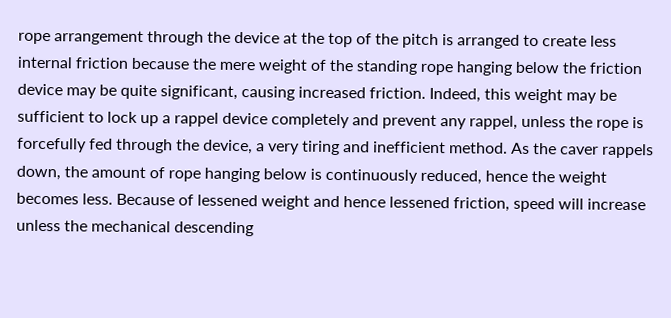rope arrangement through the device at the top of the pitch is arranged to create less internal friction because the mere weight of the standing rope hanging below the friction device may be quite significant, causing increased friction. Indeed, this weight may be sufficient to lock up a rappel device completely and prevent any rappel, unless the rope is forcefully fed through the device, a very tiring and inefficient method. As the caver rappels down, the amount of rope hanging below is continuously reduced, hence the weight becomes less. Because of lessened weight and hence lessened friction, speed will increase unless the mechanical descending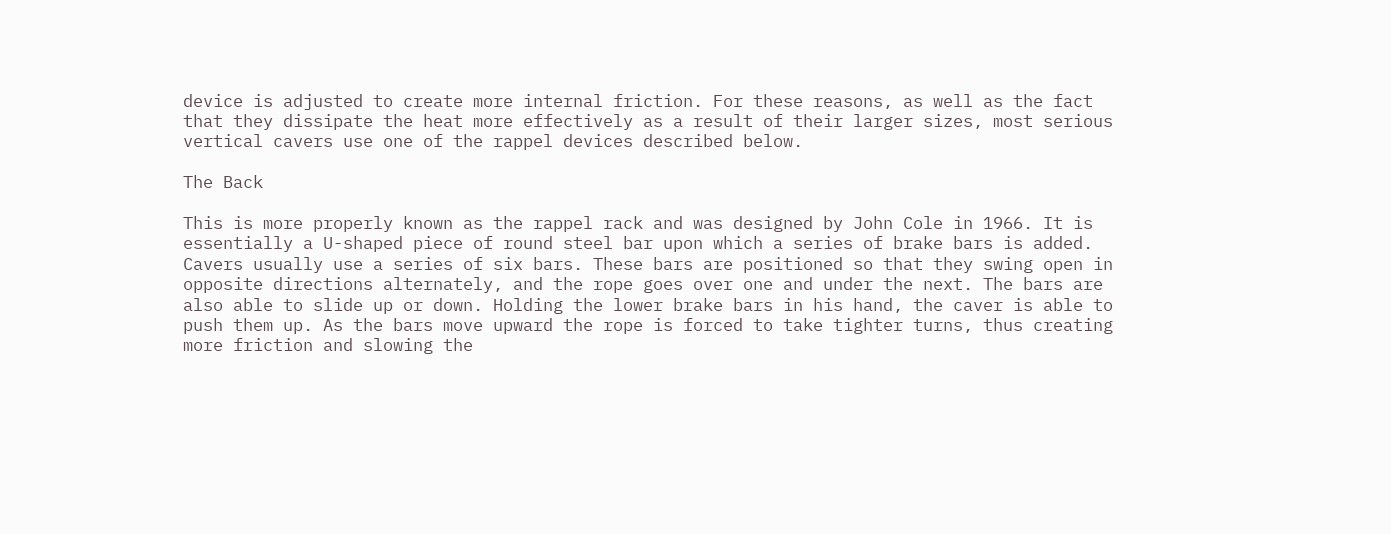device is adjusted to create more internal friction. For these reasons, as well as the fact that they dissipate the heat more effectively as a result of their larger sizes, most serious vertical cavers use one of the rappel devices described below.

The Back

This is more properly known as the rappel rack and was designed by John Cole in 1966. It is essentially a U-shaped piece of round steel bar upon which a series of brake bars is added. Cavers usually use a series of six bars. These bars are positioned so that they swing open in opposite directions alternately, and the rope goes over one and under the next. The bars are also able to slide up or down. Holding the lower brake bars in his hand, the caver is able to push them up. As the bars move upward the rope is forced to take tighter turns, thus creating more friction and slowing the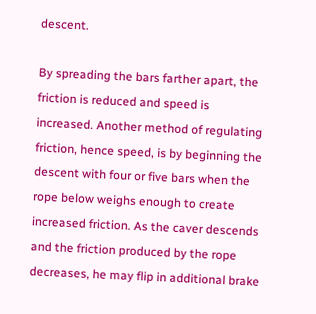descent.

By spreading the bars farther apart, the friction is reduced and speed is increased. Another method of regulating friction, hence speed, is by beginning the descent with four or five bars when the rope below weighs enough to create increased friction. As the caver descends and the friction produced by the rope decreases, he may flip in additional brake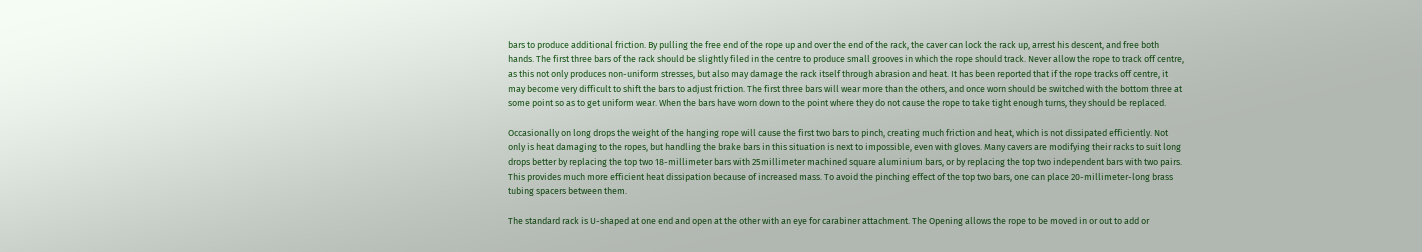bars to produce additional friction. By pulling the free end of the rope up and over the end of the rack, the caver can lock the rack up, arrest his descent, and free both hands. The first three bars of the rack should be slightly filed in the centre to produce small grooves in which the rope should track. Never allow the rope to track off centre, as this not only produces non-uniform stresses, but also may damage the rack itself through abrasion and heat. It has been reported that if the rope tracks off centre, it may become very difficult to shift the bars to adjust friction. The first three bars will wear more than the others, and once worn should be switched with the bottom three at some point so as to get uniform wear. When the bars have worn down to the point where they do not cause the rope to take tight enough turns, they should be replaced.

Occasionally on long drops the weight of the hanging rope will cause the first two bars to pinch, creating much friction and heat, which is not dissipated efficiently. Not only is heat damaging to the ropes, but handling the brake bars in this situation is next to impossible, even with gloves. Many cavers are modifying their racks to suit long drops better by replacing the top two 18-millimeter bars with 25millimeter machined square aluminium bars, or by replacing the top two independent bars with two pairs. This provides much more efficient heat dissipation because of increased mass. To avoid the pinching effect of the top two bars, one can place 20-millimeter-long brass tubing spacers between them.

The standard rack is U-shaped at one end and open at the other with an eye for carabiner attachment. The Opening allows the rope to be moved in or out to add or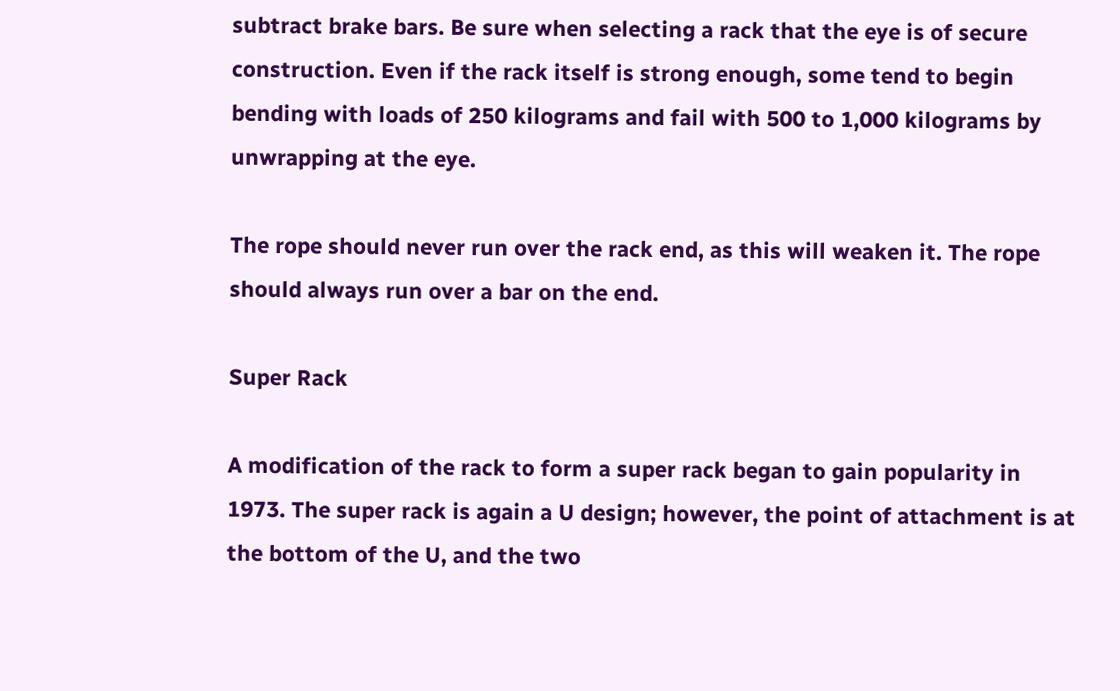subtract brake bars. Be sure when selecting a rack that the eye is of secure construction. Even if the rack itself is strong enough, some tend to begin bending with loads of 250 kilograms and fail with 500 to 1,000 kilograms by unwrapping at the eye.

The rope should never run over the rack end, as this will weaken it. The rope should always run over a bar on the end.

Super Rack

A modification of the rack to form a super rack began to gain popularity in 1973. The super rack is again a U design; however, the point of attachment is at the bottom of the U, and the two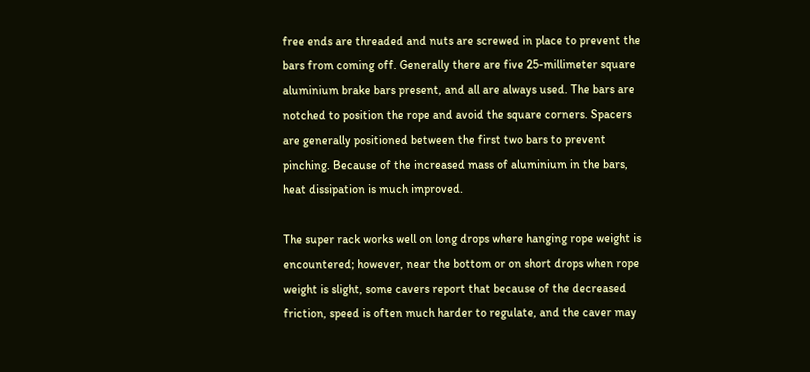free ends are threaded and nuts are screwed in place to prevent the bars from coming off. Generally there are five 25-millimeter square aluminium brake bars present, and all are always used. The bars are notched to position the rope and avoid the square corners. Spacers are generally positioned between the first two bars to prevent pinching. Because of the increased mass of aluminium in the bars, heat dissipation is much improved.

The super rack works well on long drops where hanging rope weight is encountered; however, near the bottom or on short drops when rope weight is slight, some cavers report that because of the decreased friction, speed is often much harder to regulate, and the caver may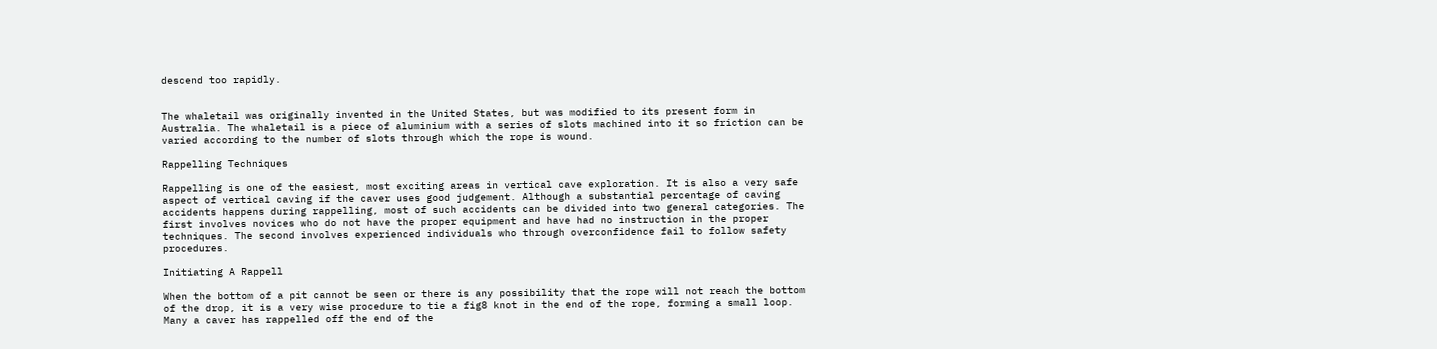descend too rapidly.


The whaletail was originally invented in the United States, but was modified to its present form in Australia. The whaletail is a piece of aluminium with a series of slots machined into it so friction can be varied according to the number of slots through which the rope is wound.

Rappelling Techniques

Rappelling is one of the easiest, most exciting areas in vertical cave exploration. It is also a very safe aspect of vertical caving if the caver uses good judgement. Although a substantial percentage of caving accidents happens during rappelling, most of such accidents can be divided into two general categories. The first involves novices who do not have the proper equipment and have had no instruction in the proper techniques. The second involves experienced individuals who through overconfidence fail to follow safety procedures.

Initiating A Rappell

When the bottom of a pit cannot be seen or there is any possibility that the rope will not reach the bottom of the drop, it is a very wise procedure to tie a fig8 knot in the end of the rope, forming a small loop. Many a caver has rappelled off the end of the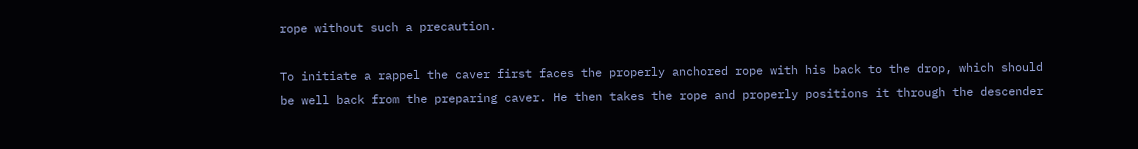rope without such a precaution.

To initiate a rappel the caver first faces the properly anchored rope with his back to the drop, which should be well back from the preparing caver. He then takes the rope and properly positions it through the descender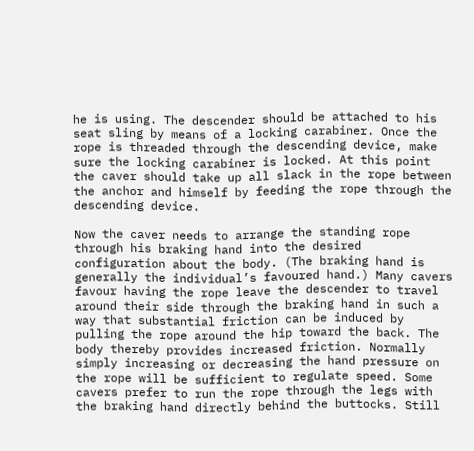he is using. The descender should be attached to his seat sling by means of a locking carabiner. Once the rope is threaded through the descending device, make sure the locking carabiner is locked. At this point the caver should take up all slack in the rope between the anchor and himself by feeding the rope through the descending device.

Now the caver needs to arrange the standing rope through his braking hand into the desired configuration about the body. (The braking hand is generally the individual’s favoured hand.) Many cavers favour having the rope leave the descender to travel around their side through the braking hand in such a way that substantial friction can be induced by pulling the rope around the hip toward the back. The body thereby provides increased friction. Normally simply increasing or decreasing the hand pressure on the rope will be sufficient to regulate speed. Some cavers prefer to run the rope through the legs with the braking hand directly behind the buttocks. Still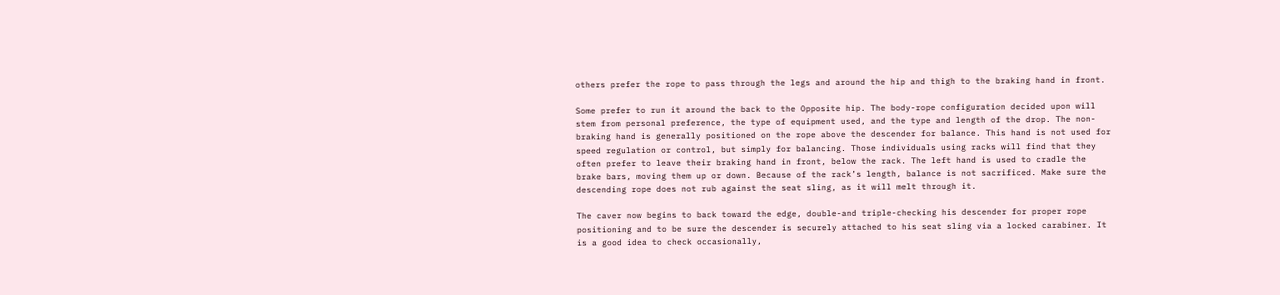others prefer the rope to pass through the legs and around the hip and thigh to the braking hand in front.

Some prefer to run it around the back to the Opposite hip. The body-rope configuration decided upon will stem from personal preference, the type of equipment used, and the type and length of the drop. The non-braking hand is generally positioned on the rope above the descender for balance. This hand is not used for speed regulation or control, but simply for balancing. Those individuals using racks will find that they often prefer to leave their braking hand in front, below the rack. The left hand is used to cradle the brake bars, moving them up or down. Because of the rack’s length, balance is not sacrificed. Make sure the descending rope does not rub against the seat sling, as it will melt through it.

The caver now begins to back toward the edge, double-and triple-checking his descender for proper rope positioning and to be sure the descender is securely attached to his seat sling via a locked carabiner. It is a good idea to check occasionally,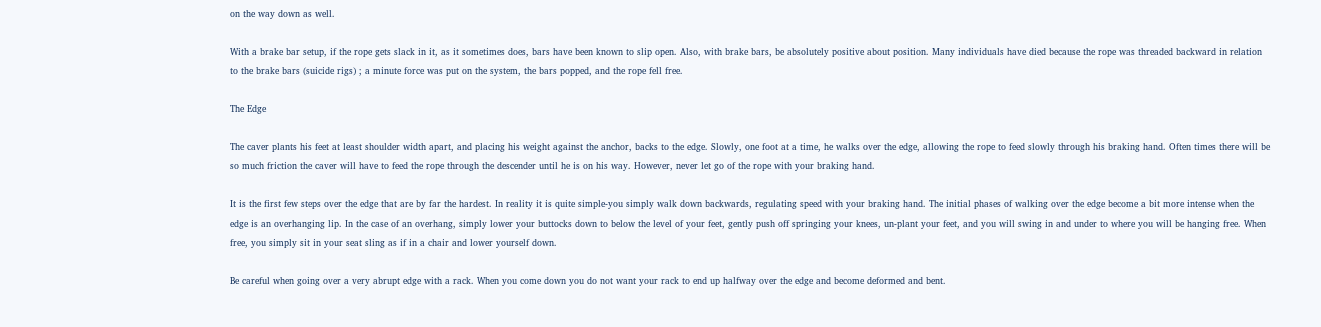on the way down as well.

With a brake bar setup, if the rope gets slack in it, as it sometimes does, bars have been known to slip open. Also, with brake bars, be absolutely positive about position. Many individuals have died because the rope was threaded backward in relation to the brake bars (suicide rigs) ; a minute force was put on the system, the bars popped, and the rope fell free.

The Edge

The caver plants his feet at least shoulder width apart, and placing his weight against the anchor, backs to the edge. Slowly, one foot at a time, he walks over the edge, allowing the rope to feed slowly through his braking hand. Often times there will be so much friction the caver will have to feed the rope through the descender until he is on his way. However, never let go of the rope with your braking hand.

It is the first few steps over the edge that are by far the hardest. In reality it is quite simple-you simply walk down backwards, regulating speed with your braking hand. The initial phases of walking over the edge become a bit more intense when the edge is an overhanging lip. In the case of an overhang, simply lower your buttocks down to below the level of your feet, gently push off springing your knees, un-plant your feet, and you will swing in and under to where you will be hanging free. When free, you simply sit in your seat sling as if in a chair and lower yourself down.

Be careful when going over a very abrupt edge with a rack. When you come down you do not want your rack to end up halfway over the edge and become deformed and bent.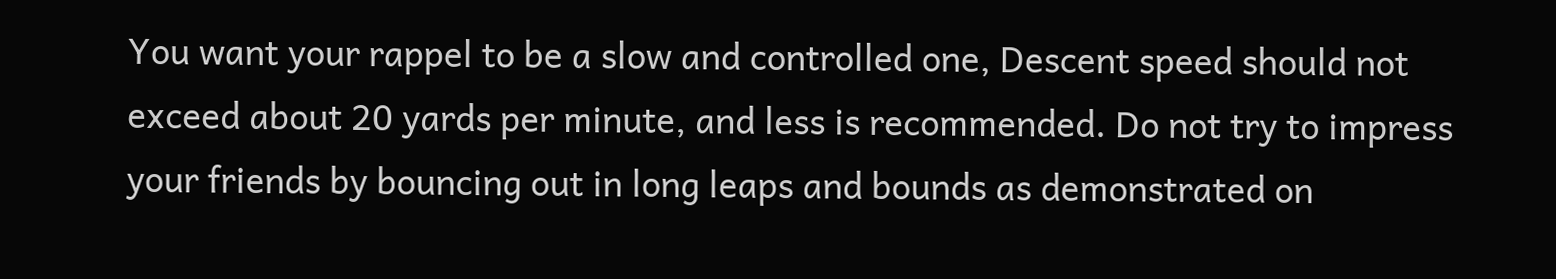You want your rappel to be a slow and controlled one, Descent speed should not exceed about 20 yards per minute, and less is recommended. Do not try to impress your friends by bouncing out in long leaps and bounds as demonstrated on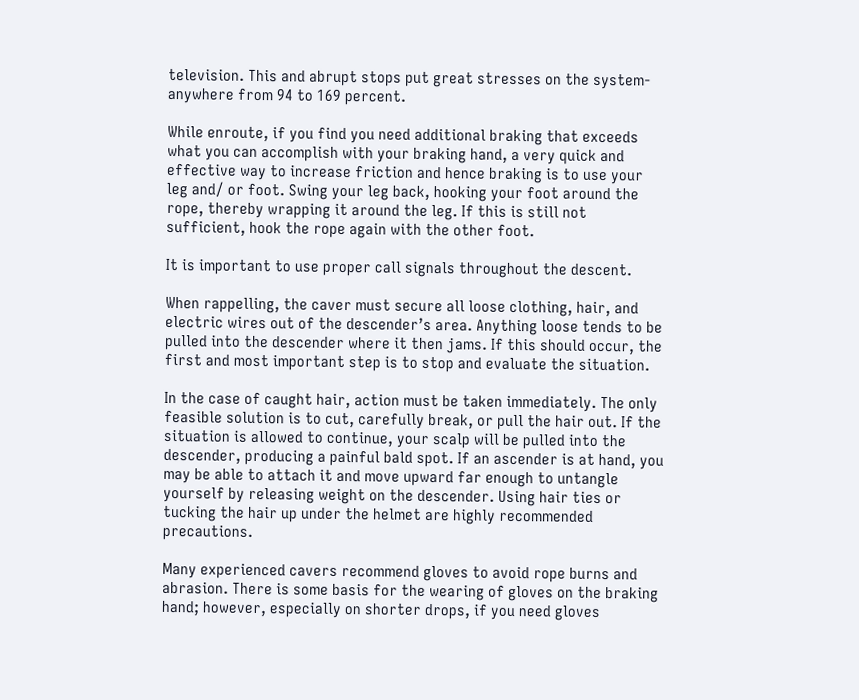television. This and abrupt stops put great stresses on the system-anywhere from 94 to 169 percent.

While enroute, if you find you need additional braking that exceeds what you can accomplish with your braking hand, a very quick and effective way to increase friction and hence braking is to use your leg and/ or foot. Swing your leg back, hooking your foot around the rope, thereby wrapping it around the leg. If this is still not sufficient, hook the rope again with the other foot.

It is important to use proper call signals throughout the descent.

When rappelling, the caver must secure all loose clothing, hair, and electric wires out of the descender’s area. Anything loose tends to be pulled into the descender where it then jams. If this should occur, the first and most important step is to stop and evaluate the situation.

In the case of caught hair, action must be taken immediately. The only feasible solution is to cut, carefully break, or pull the hair out. If the situation is allowed to continue, your scalp will be pulled into the descender, producing a painful bald spot. If an ascender is at hand, you may be able to attach it and move upward far enough to untangle yourself by releasing weight on the descender. Using hair ties or tucking the hair up under the helmet are highly recommended precautions.

Many experienced cavers recommend gloves to avoid rope burns and abrasion. There is some basis for the wearing of gloves on the braking hand; however, especially on shorter drops, if you need gloves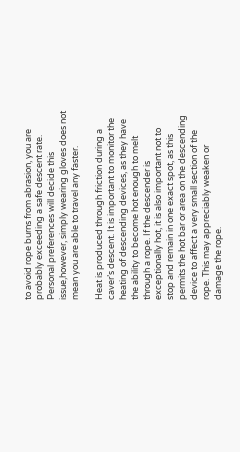to avoid rope burns from abrasion, you are probably exceeding a safe descent rate. Personal preferences will decide this issue,however, simply wearing gloves does not mean you are able to travel any faster.

Heat is produced through friction during a caver’s descent. It is important to monitor the heating of descending devices, as they have the ability to become hot enough to melt through a rope. If the descender is exceptionally hot, it is also important not to stop and remain in one exact spot, as this permits the hot bar or area on the descending device to affect a very small section of the rope. This may appreciably weaken or damage the rope.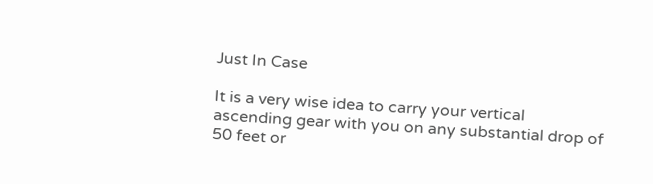Just In Case

It is a very wise idea to carry your vertical ascending gear with you on any substantial drop of 50 feet or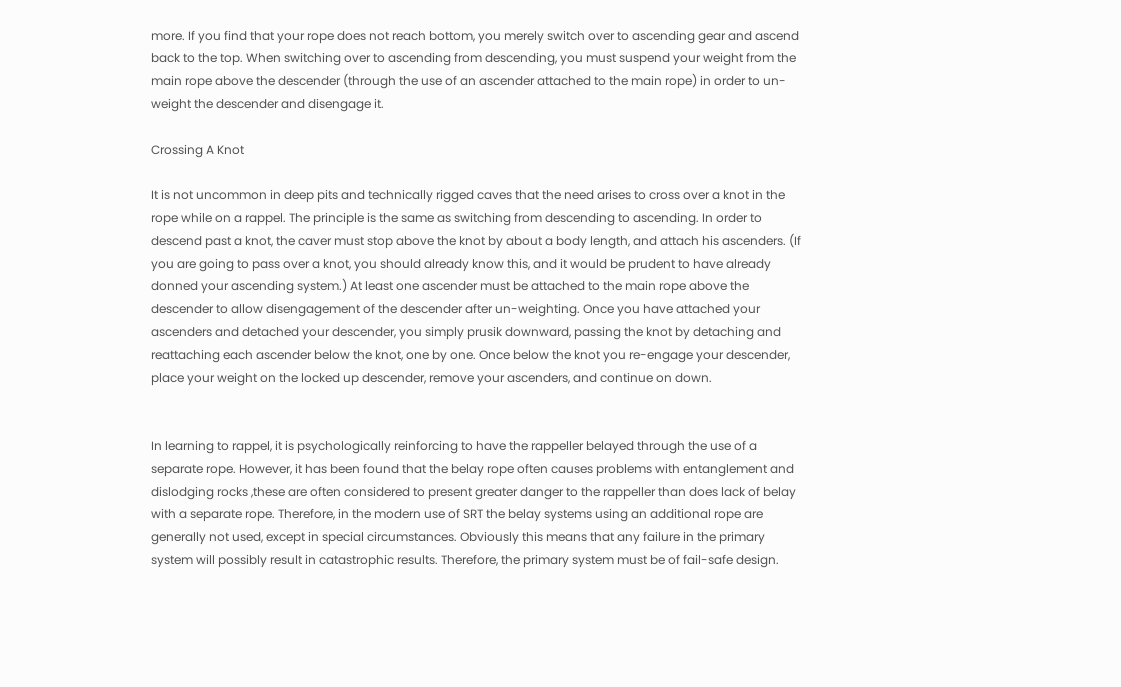more. If you find that your rope does not reach bottom, you merely switch over to ascending gear and ascend back to the top. When switching over to ascending from descending, you must suspend your weight from the main rope above the descender (through the use of an ascender attached to the main rope) in order to un-weight the descender and disengage it.

Crossing A Knot

It is not uncommon in deep pits and technically rigged caves that the need arises to cross over a knot in the rope while on a rappel. The principle is the same as switching from descending to ascending. In order to descend past a knot, the caver must stop above the knot by about a body length, and attach his ascenders. (If you are going to pass over a knot, you should already know this, and it would be prudent to have already donned your ascending system.) At least one ascender must be attached to the main rope above the descender to allow disengagement of the descender after un-weighting. Once you have attached your ascenders and detached your descender, you simply prusik downward, passing the knot by detaching and reattaching each ascender below the knot, one by one. Once below the knot you re-engage your descender, place your weight on the locked up descender, remove your ascenders, and continue on down.


In learning to rappel, it is psychologically reinforcing to have the rappeller belayed through the use of a separate rope. However, it has been found that the belay rope often causes problems with entanglement and dislodging rocks ,these are often considered to present greater danger to the rappeller than does lack of belay with a separate rope. Therefore, in the modern use of SRT the belay systems using an additional rope are generally not used, except in special circumstances. Obviously this means that any failure in the primary system will possibly result in catastrophic results. Therefore, the primary system must be of fail-safe design.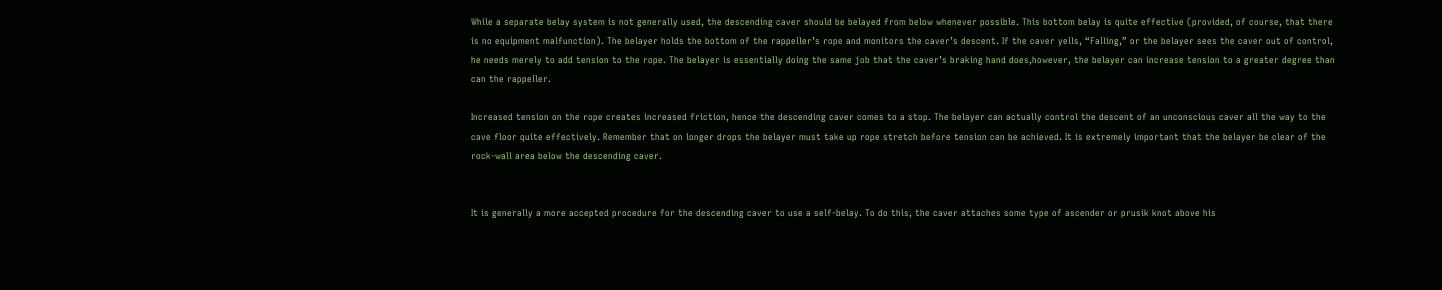While a separate belay system is not generally used, the descending caver should be belayed from below whenever possible. This bottom belay is quite effective (provided, of course, that there is no equipment malfunction). The belayer holds the bottom of the rappeller’s rope and monitors the caver’s descent. If the caver yells, “Falling,” or the belayer sees the caver out of control, he needs merely to add tension to the rope. The belayer is essentially doing the same job that the caver’s braking hand does,however, the belayer can increase tension to a greater degree than can the rappeller.

Increased tension on the rope creates increased friction, hence the descending caver comes to a stop. The belayer can actually control the descent of an unconscious caver all the way to the cave floor quite effectively. Remember that on longer drops the belayer must take up rope stretch before tension can be achieved. It is extremely important that the belayer be clear of the rock-wall area below the descending caver.


It is generally a more accepted procedure for the descending caver to use a self-belay. To do this, the caver attaches some type of ascender or prusik knot above his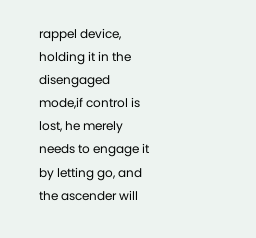rappel device, holding it in the disengaged mode,if control is lost, he merely needs to engage it by letting go, and the ascender will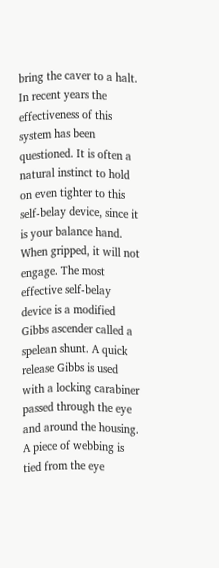bring the caver to a halt. In recent years the effectiveness of this system has been questioned. It is often a natural instinct to hold on even tighter to this self-belay device, since it is your balance hand. When gripped, it will not engage. The most effective self-belay device is a modified Gibbs ascender called a spelean shunt. A quick release Gibbs is used with a locking carabiner passed through the eye and around the housing. A piece of webbing is tied from the eye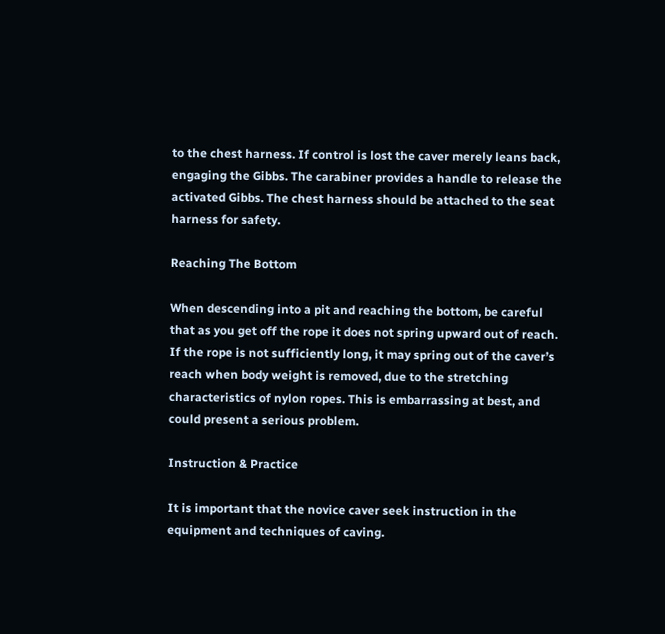to the chest harness. If control is lost the caver merely leans back, engaging the Gibbs. The carabiner provides a handle to release the activated Gibbs. The chest harness should be attached to the seat harness for safety.

Reaching The Bottom

When descending into a pit and reaching the bottom, be careful that as you get off the rope it does not spring upward out of reach. If the rope is not sufficiently long, it may spring out of the caver’s reach when body weight is removed, due to the stretching characteristics of nylon ropes. This is embarrassing at best, and could present a serious problem.

Instruction & Practice

It is important that the novice caver seek instruction in the equipment and techniques of caving.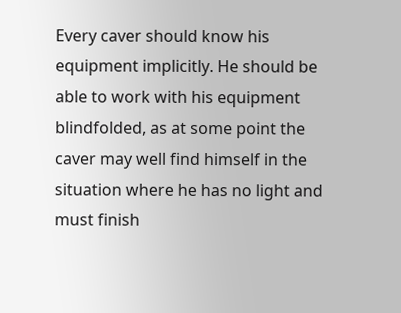Every caver should know his equipment implicitly. He should be able to work with his equipment blindfolded, as at some point the caver may well find himself in the situation where he has no light and must finish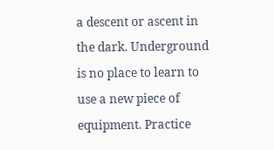a descent or ascent in the dark. Underground is no place to learn to use a new piece of equipment. Practice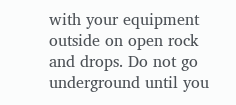with your equipment outside on open rock and drops. Do not go underground until you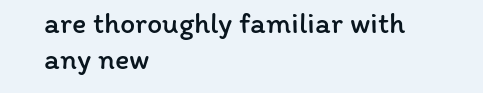are thoroughly familiar with any new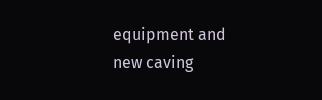equipment and new caving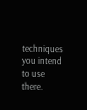techniques you intend to use there.